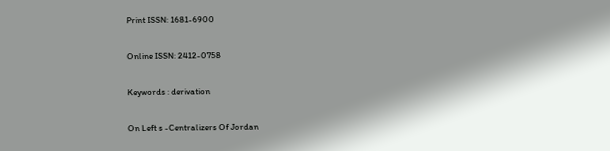Print ISSN: 1681-6900

Online ISSN: 2412-0758

Keywords : derivation

On Left s -Centralizers Of Jordan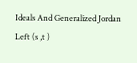Ideals And Generalized Jordan Left (s ,t )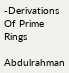-Derivations Of Prime Rings

Abdulrahman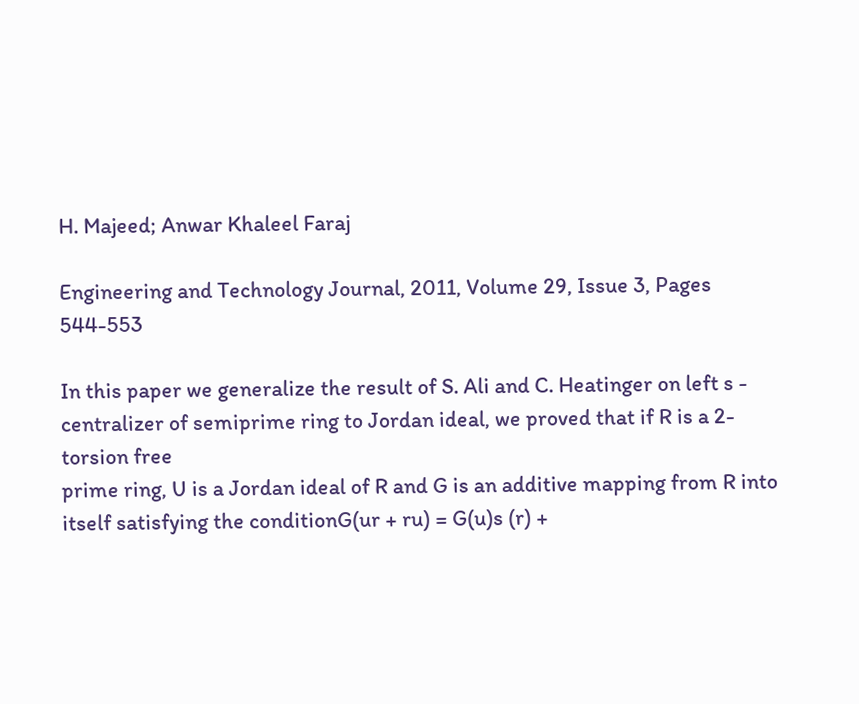H. Majeed; Anwar Khaleel Faraj

Engineering and Technology Journal, 2011, Volume 29, Issue 3, Pages 544-553

In this paper we generalize the result of S. Ali and C. Heatinger on left s -
centralizer of semiprime ring to Jordan ideal, we proved that if R is a 2-torsion free
prime ring, U is a Jordan ideal of R and G is an additive mapping from R into
itself satisfying the conditionG(ur + ru) = G(u)s (r) +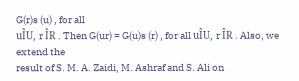G(r)s (u) , for all
uÎU, r ÎR . Then G(ur) = G(u)s (r) , for all uÎU, r ÎR . Also, we extend the
result of S. M. A. Zaidi, M. Ashraf and S. Ali on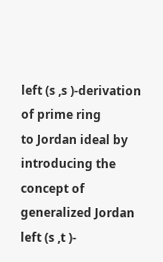left (s ,s )-derivation of prime ring
to Jordan ideal by introducing the concept of generalized Jordan left (s ,t )-